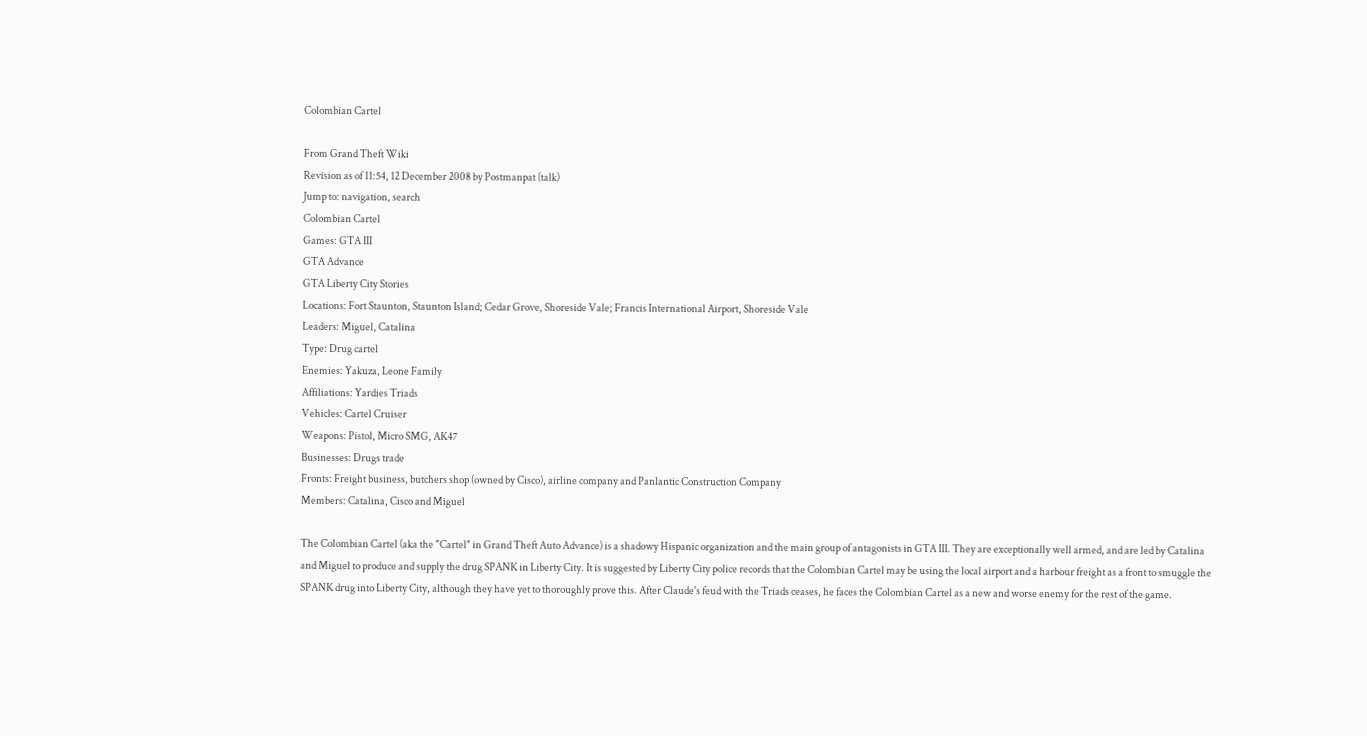Colombian Cartel

From Grand Theft Wiki
Revision as of 11:54, 12 December 2008 by Postmanpat (talk)
Jump to: navigation, search
Colombian Cartel
Games: GTA III
GTA Advance
GTA Liberty City Stories
Locations: Fort Staunton, Staunton Island; Cedar Grove, Shoreside Vale; Francis International Airport, Shoreside Vale
Leaders: Miguel, Catalina
Type: Drug cartel
Enemies: Yakuza, Leone Family
Affiliations: Yardies Triads
Vehicles: Cartel Cruiser
Weapons: Pistol, Micro SMG, AK47
Businesses: Drugs trade
Fronts: Freight business, butchers shop (owned by Cisco), airline company and Panlantic Construction Company
Members: Catalina, Cisco and Miguel

The Colombian Cartel (aka the "Cartel" in Grand Theft Auto Advance) is a shadowy Hispanic organization and the main group of antagonists in GTA III. They are exceptionally well armed, and are led by Catalina and Miguel to produce and supply the drug SPANK in Liberty City. It is suggested by Liberty City police records that the Colombian Cartel may be using the local airport and a harbour freight as a front to smuggle the SPANK drug into Liberty City, although they have yet to thoroughly prove this. After Claude's feud with the Triads ceases, he faces the Colombian Cartel as a new and worse enemy for the rest of the game.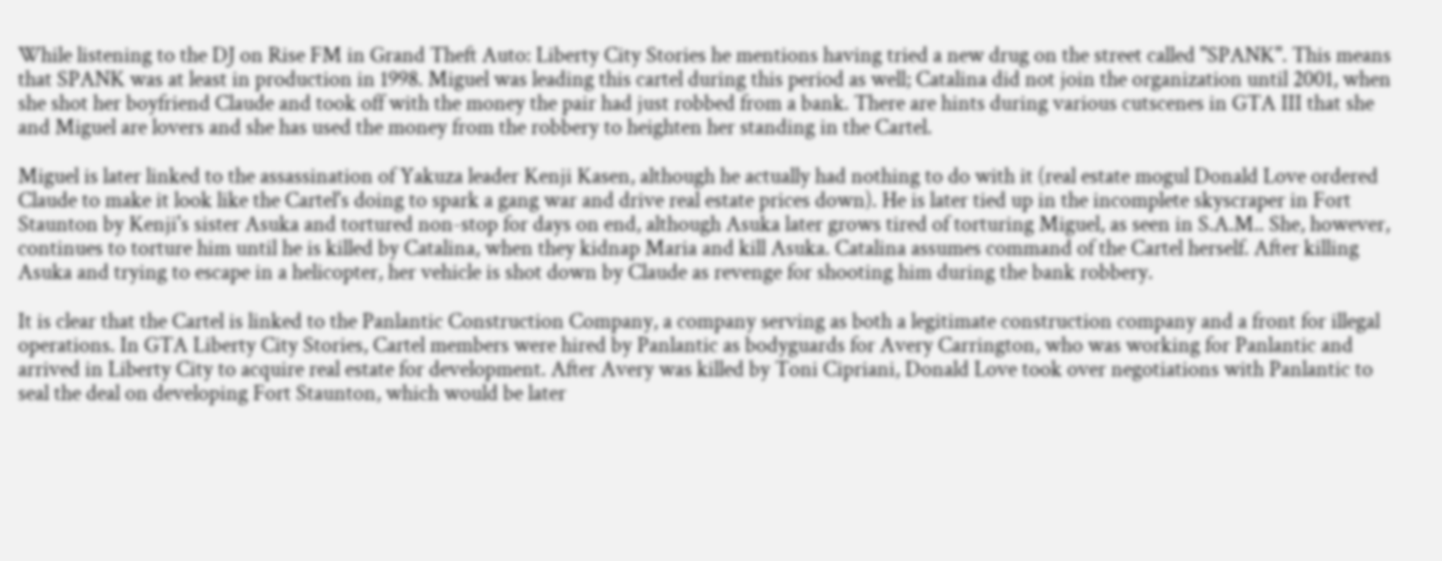While listening to the DJ on Rise FM in Grand Theft Auto: Liberty City Stories he mentions having tried a new drug on the street called "SPANK". This means that SPANK was at least in production in 1998. Miguel was leading this cartel during this period as well; Catalina did not join the organization until 2001, when she shot her boyfriend Claude and took off with the money the pair had just robbed from a bank. There are hints during various cutscenes in GTA III that she and Miguel are lovers and she has used the money from the robbery to heighten her standing in the Cartel.

Miguel is later linked to the assassination of Yakuza leader Kenji Kasen, although he actually had nothing to do with it (real estate mogul Donald Love ordered Claude to make it look like the Cartel's doing to spark a gang war and drive real estate prices down). He is later tied up in the incomplete skyscraper in Fort Staunton by Kenji's sister Asuka and tortured non-stop for days on end, although Asuka later grows tired of torturing Miguel, as seen in S.A.M.. She, however, continues to torture him until he is killed by Catalina, when they kidnap Maria and kill Asuka. Catalina assumes command of the Cartel herself. After killing Asuka and trying to escape in a helicopter, her vehicle is shot down by Claude as revenge for shooting him during the bank robbery.

It is clear that the Cartel is linked to the Panlantic Construction Company, a company serving as both a legitimate construction company and a front for illegal operations. In GTA Liberty City Stories, Cartel members were hired by Panlantic as bodyguards for Avery Carrington, who was working for Panlantic and arrived in Liberty City to acquire real estate for development. After Avery was killed by Toni Cipriani, Donald Love took over negotiations with Panlantic to seal the deal on developing Fort Staunton, which would be later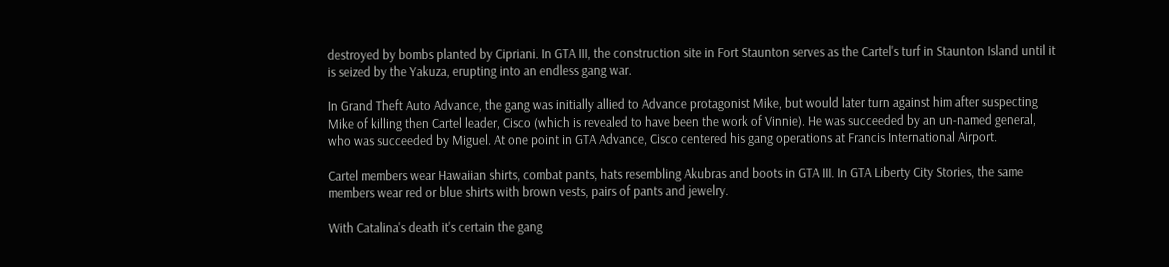destroyed by bombs planted by Cipriani. In GTA III, the construction site in Fort Staunton serves as the Cartel's turf in Staunton Island until it is seized by the Yakuza, erupting into an endless gang war.

In Grand Theft Auto Advance, the gang was initially allied to Advance protagonist Mike, but would later turn against him after suspecting Mike of killing then Cartel leader, Cisco (which is revealed to have been the work of Vinnie). He was succeeded by an un-named general, who was succeeded by Miguel. At one point in GTA Advance, Cisco centered his gang operations at Francis International Airport.

Cartel members wear Hawaiian shirts, combat pants, hats resembling Akubras and boots in GTA III. In GTA Liberty City Stories, the same members wear red or blue shirts with brown vests, pairs of pants and jewelry.

With Catalina's death it's certain the gang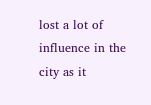lost a lot of influence in the city as it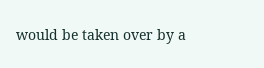would be taken over by a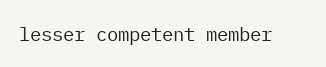lesser competent member